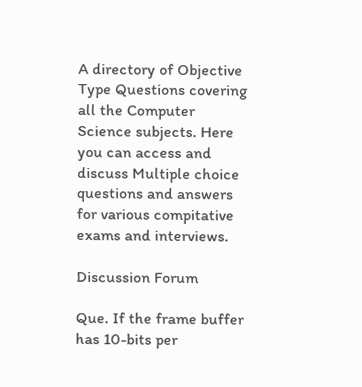A directory of Objective Type Questions covering all the Computer Science subjects. Here you can access and discuss Multiple choice questions and answers for various compitative exams and interviews.

Discussion Forum

Que. If the frame buffer has 10-bits per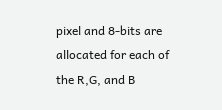pixel and 8-bits are allocated for each of the R,G, and B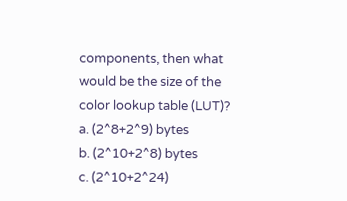components, then what would be the size of the color lookup table (LUT)?
a. (2^8+2^9) bytes
b. (2^10+2^8) bytes
c. (2^10+2^24)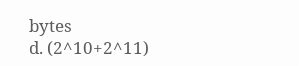bytes
d. (2^10+2^11)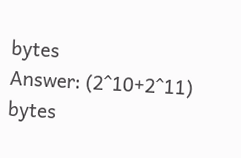bytes
Answer: (2^10+2^11) bytes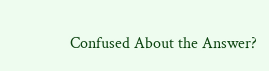Confused About the Answer?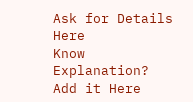Ask for Details Here
Know Explanation? Add it Here